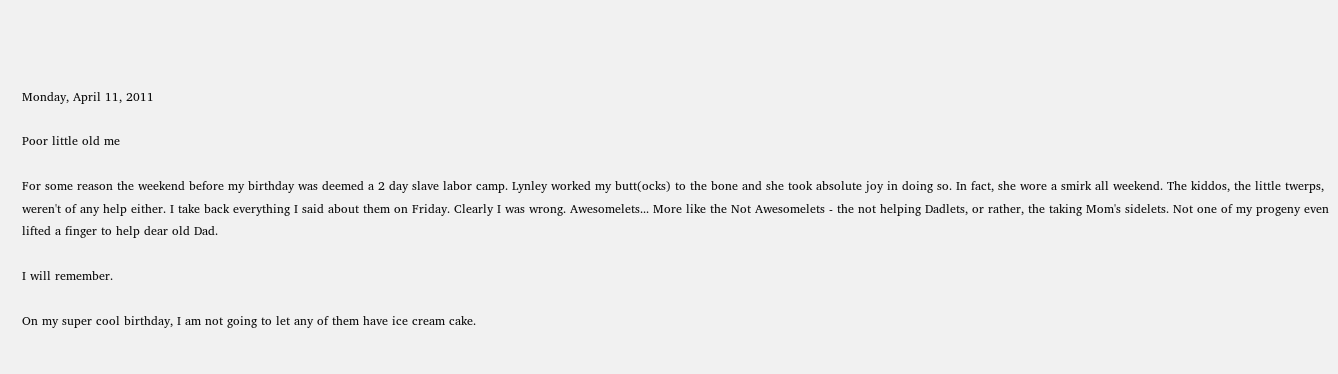Monday, April 11, 2011

Poor little old me

For some reason the weekend before my birthday was deemed a 2 day slave labor camp. Lynley worked my butt(ocks) to the bone and she took absolute joy in doing so. In fact, she wore a smirk all weekend. The kiddos, the little twerps, weren't of any help either. I take back everything I said about them on Friday. Clearly I was wrong. Awesomelets... More like the Not Awesomelets - the not helping Dadlets, or rather, the taking Mom's sidelets. Not one of my progeny even lifted a finger to help dear old Dad.

I will remember.

On my super cool birthday, I am not going to let any of them have ice cream cake.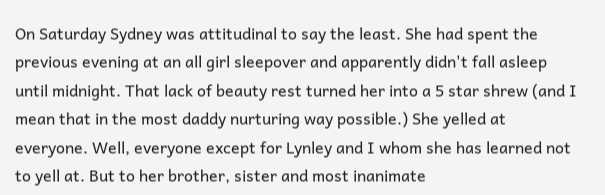On Saturday Sydney was attitudinal to say the least. She had spent the previous evening at an all girl sleepover and apparently didn't fall asleep until midnight. That lack of beauty rest turned her into a 5 star shrew (and I mean that in the most daddy nurturing way possible.) She yelled at everyone. Well, everyone except for Lynley and I whom she has learned not to yell at. But to her brother, sister and most inanimate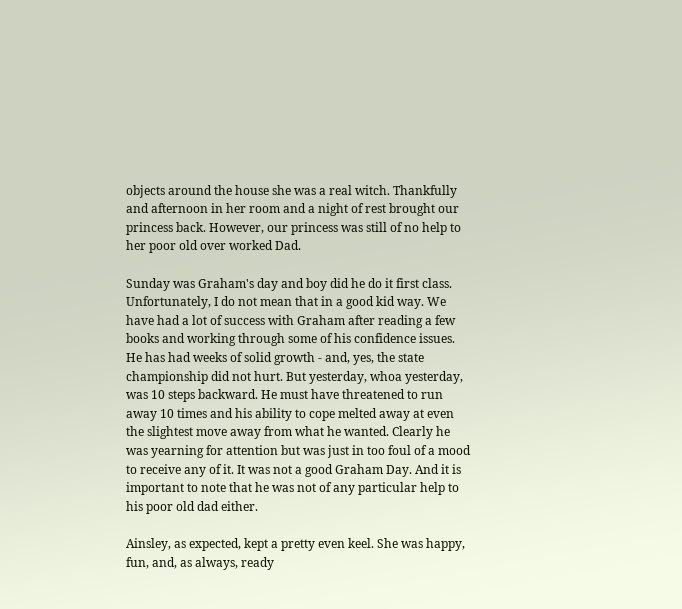objects around the house she was a real witch. Thankfully and afternoon in her room and a night of rest brought our princess back. However, our princess was still of no help to her poor old over worked Dad.

Sunday was Graham's day and boy did he do it first class. Unfortunately, I do not mean that in a good kid way. We have had a lot of success with Graham after reading a few books and working through some of his confidence issues. He has had weeks of solid growth - and, yes, the state championship did not hurt. But yesterday, whoa yesterday, was 10 steps backward. He must have threatened to run away 10 times and his ability to cope melted away at even the slightest move away from what he wanted. Clearly he was yearning for attention but was just in too foul of a mood to receive any of it. It was not a good Graham Day. And it is important to note that he was not of any particular help to his poor old dad either.

Ainsley, as expected, kept a pretty even keel. She was happy, fun, and, as always, ready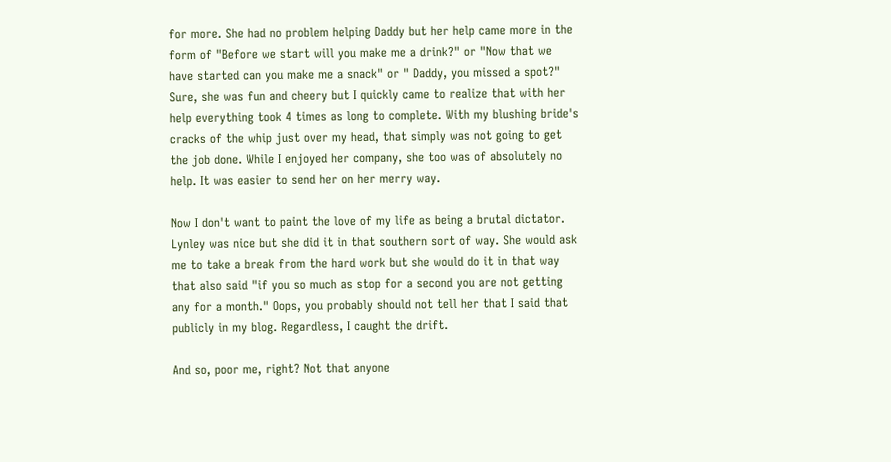for more. She had no problem helping Daddy but her help came more in the form of "Before we start will you make me a drink?" or "Now that we have started can you make me a snack" or " Daddy, you missed a spot?" Sure, she was fun and cheery but I quickly came to realize that with her help everything took 4 times as long to complete. With my blushing bride's cracks of the whip just over my head, that simply was not going to get the job done. While I enjoyed her company, she too was of absolutely no help. It was easier to send her on her merry way.

Now I don't want to paint the love of my life as being a brutal dictator. Lynley was nice but she did it in that southern sort of way. She would ask me to take a break from the hard work but she would do it in that way that also said "if you so much as stop for a second you are not getting any for a month." Oops, you probably should not tell her that I said that publicly in my blog. Regardless, I caught the drift.

And so, poor me, right? Not that anyone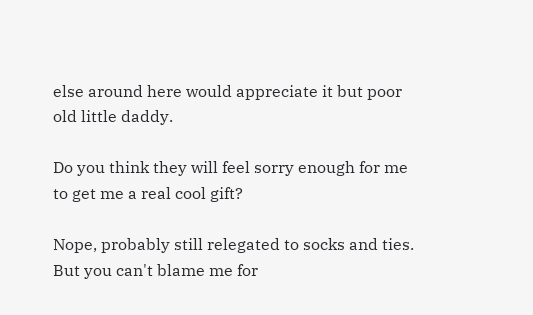else around here would appreciate it but poor old little daddy.

Do you think they will feel sorry enough for me to get me a real cool gift?

Nope, probably still relegated to socks and ties. But you can't blame me for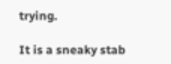trying.

It is a sneaky stab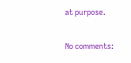at purpose.

No comments: